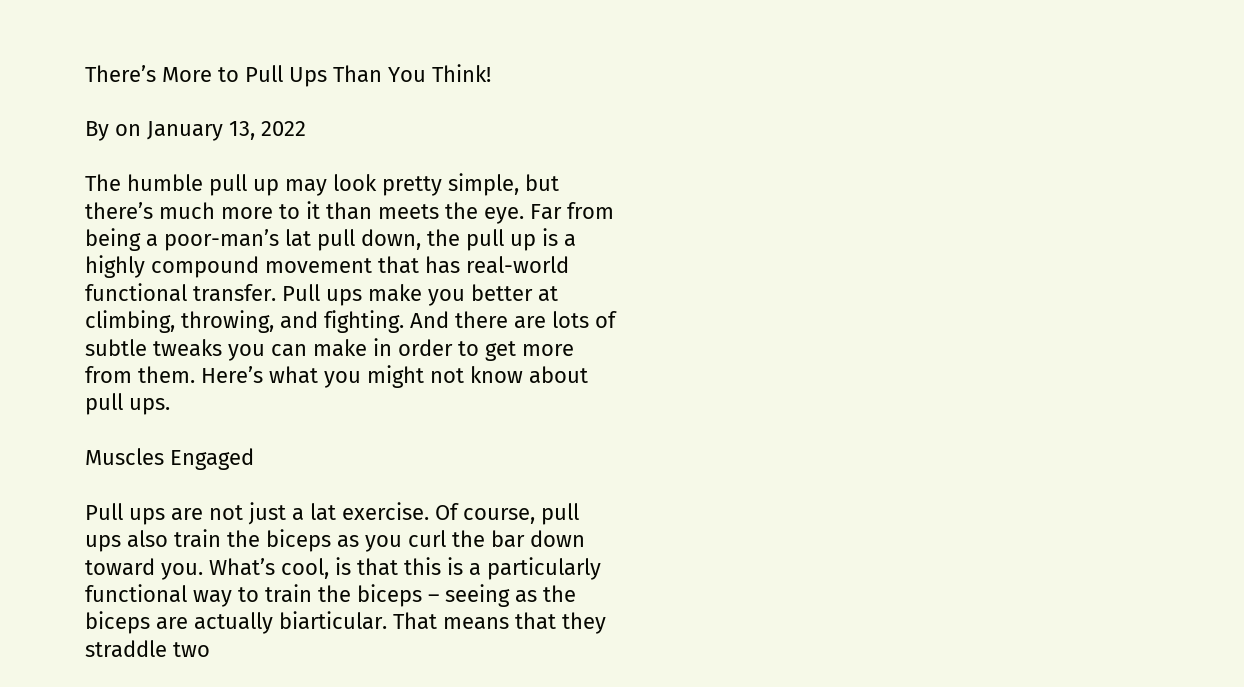There’s More to Pull Ups Than You Think!

By on January 13, 2022

The humble pull up may look pretty simple, but there’s much more to it than meets the eye. Far from being a poor-man’s lat pull down, the pull up is a highly compound movement that has real-world functional transfer. Pull ups make you better at climbing, throwing, and fighting. And there are lots of subtle tweaks you can make in order to get more from them. Here’s what you might not know about pull ups.

Muscles Engaged

Pull ups are not just a lat exercise. Of course, pull ups also train the biceps as you curl the bar down toward you. What’s cool, is that this is a particularly functional way to train the biceps – seeing as the biceps are actually biarticular. That means that they straddle two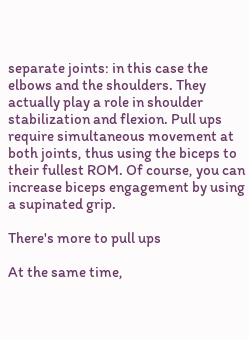separate joints: in this case the elbows and the shoulders. They actually play a role in shoulder stabilization and flexion. Pull ups require simultaneous movement at both joints, thus using the biceps to their fullest ROM. Of course, you can increase biceps engagement by using a supinated grip.

There's more to pull ups

At the same time,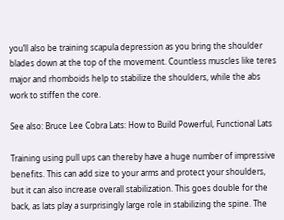you’ll also be training scapula depression as you bring the shoulder blades down at the top of the movement. Countless muscles like teres major and rhomboids help to stabilize the shoulders, while the abs work to stiffen the core.

See also: Bruce Lee Cobra Lats: How to Build Powerful, Functional Lats

Training using pull ups can thereby have a huge number of impressive benefits. This can add size to your arms and protect your shoulders, but it can also increase overall stabilization. This goes double for the back, as lats play a surprisingly large role in stabilizing the spine. The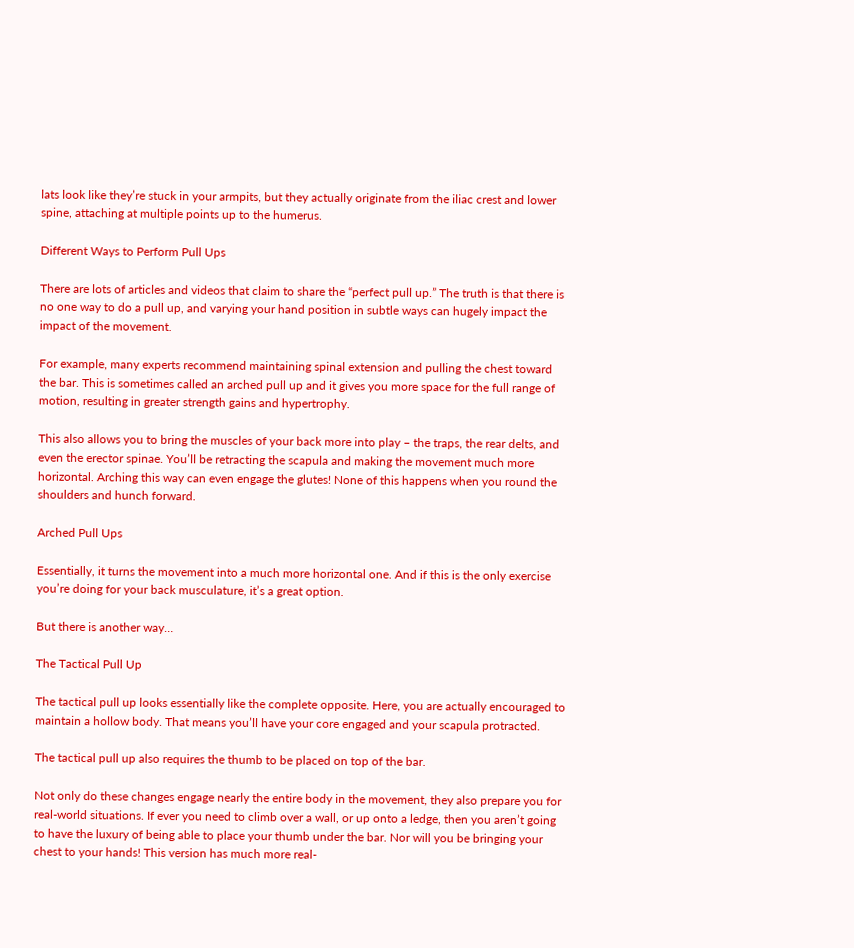lats look like they’re stuck in your armpits, but they actually originate from the iliac crest and lower spine, attaching at multiple points up to the humerus.

Different Ways to Perform Pull Ups

There are lots of articles and videos that claim to share the “perfect pull up.” The truth is that there is no one way to do a pull up, and varying your hand position in subtle ways can hugely impact the impact of the movement.

For example, many experts recommend maintaining spinal extension and pulling the chest toward the bar. This is sometimes called an arched pull up and it gives you more space for the full range of motion, resulting in greater strength gains and hypertrophy.

This also allows you to bring the muscles of your back more into play – the traps, the rear delts, and even the erector spinae. You’ll be retracting the scapula and making the movement much more horizontal. Arching this way can even engage the glutes! None of this happens when you round the shoulders and hunch forward.

Arched Pull Ups

Essentially, it turns the movement into a much more horizontal one. And if this is the only exercise you’re doing for your back musculature, it’s a great option.

But there is another way…

The Tactical Pull Up

The tactical pull up looks essentially like the complete opposite. Here, you are actually encouraged to maintain a hollow body. That means you’ll have your core engaged and your scapula protracted.

The tactical pull up also requires the thumb to be placed on top of the bar.

Not only do these changes engage nearly the entire body in the movement, they also prepare you for real-world situations. If ever you need to climb over a wall, or up onto a ledge, then you aren’t going to have the luxury of being able to place your thumb under the bar. Nor will you be bringing your chest to your hands! This version has much more real-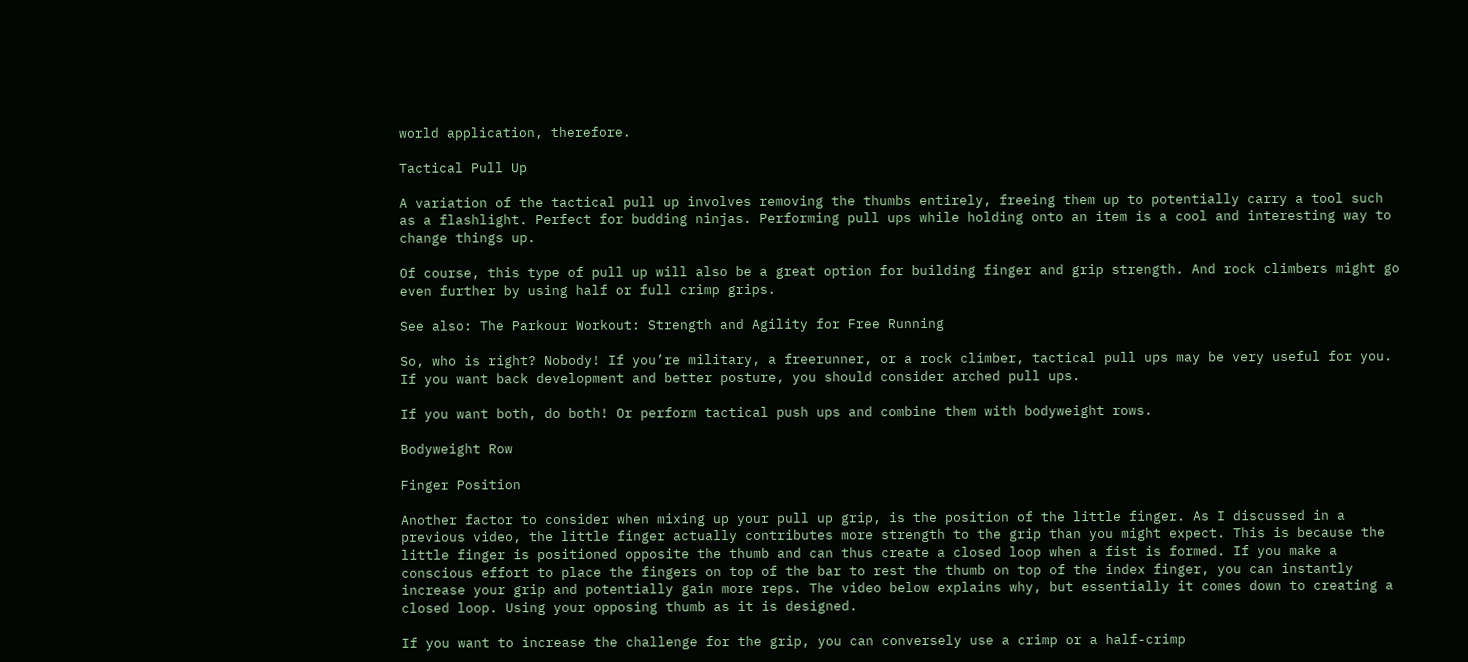world application, therefore.

Tactical Pull Up

A variation of the tactical pull up involves removing the thumbs entirely, freeing them up to potentially carry a tool such as a flashlight. Perfect for budding ninjas. Performing pull ups while holding onto an item is a cool and interesting way to change things up.

Of course, this type of pull up will also be a great option for building finger and grip strength. And rock climbers might go even further by using half or full crimp grips.

See also: The Parkour Workout: Strength and Agility for Free Running

So, who is right? Nobody! If you’re military, a freerunner, or a rock climber, tactical pull ups may be very useful for you. If you want back development and better posture, you should consider arched pull ups.

If you want both, do both! Or perform tactical push ups and combine them with bodyweight rows.

Bodyweight Row

Finger Position

Another factor to consider when mixing up your pull up grip, is the position of the little finger. As I discussed in a previous video, the little finger actually contributes more strength to the grip than you might expect. This is because the little finger is positioned opposite the thumb and can thus create a closed loop when a fist is formed. If you make a conscious effort to place the fingers on top of the bar to rest the thumb on top of the index finger, you can instantly increase your grip and potentially gain more reps. The video below explains why, but essentially it comes down to creating a closed loop. Using your opposing thumb as it is designed.

If you want to increase the challenge for the grip, you can conversely use a crimp or a half-crimp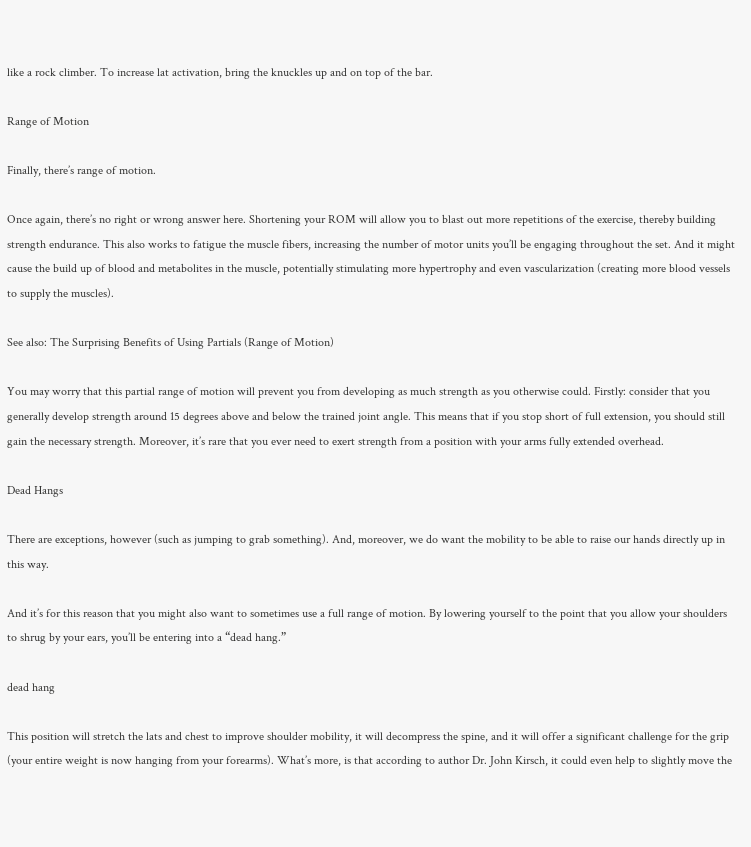like a rock climber. To increase lat activation, bring the knuckles up and on top of the bar.

Range of Motion

Finally, there’s range of motion.

Once again, there’s no right or wrong answer here. Shortening your ROM will allow you to blast out more repetitions of the exercise, thereby building strength endurance. This also works to fatigue the muscle fibers, increasing the number of motor units you’ll be engaging throughout the set. And it might cause the build up of blood and metabolites in the muscle, potentially stimulating more hypertrophy and even vascularization (creating more blood vessels to supply the muscles).

See also: The Surprising Benefits of Using Partials (Range of Motion)

You may worry that this partial range of motion will prevent you from developing as much strength as you otherwise could. Firstly: consider that you generally develop strength around 15 degrees above and below the trained joint angle. This means that if you stop short of full extension, you should still gain the necessary strength. Moreover, it’s rare that you ever need to exert strength from a position with your arms fully extended overhead.

Dead Hangs

There are exceptions, however (such as jumping to grab something). And, moreover, we do want the mobility to be able to raise our hands directly up in this way.

And it’s for this reason that you might also want to sometimes use a full range of motion. By lowering yourself to the point that you allow your shoulders to shrug by your ears, you’ll be entering into a “dead hang.”

dead hang

This position will stretch the lats and chest to improve shoulder mobility, it will decompress the spine, and it will offer a significant challenge for the grip (your entire weight is now hanging from your forearms). What’s more, is that according to author Dr. John Kirsch, it could even help to slightly move the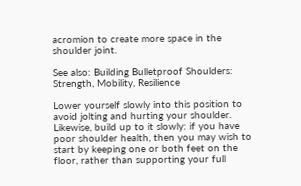acromion to create more space in the shoulder joint.

See also: Building Bulletproof Shoulders: Strength, Mobility, Resilience

Lower yourself slowly into this position to avoid jolting and hurting your shoulder. Likewise, build up to it slowly: if you have poor shoulder health, then you may wish to start by keeping one or both feet on the floor, rather than supporting your full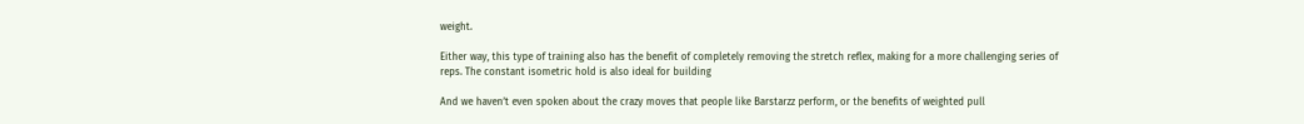weight.

Either way, this type of training also has the benefit of completely removing the stretch reflex, making for a more challenging series of reps. The constant isometric hold is also ideal for building

And we haven’t even spoken about the crazy moves that people like Barstarzz perform, or the benefits of weighted pull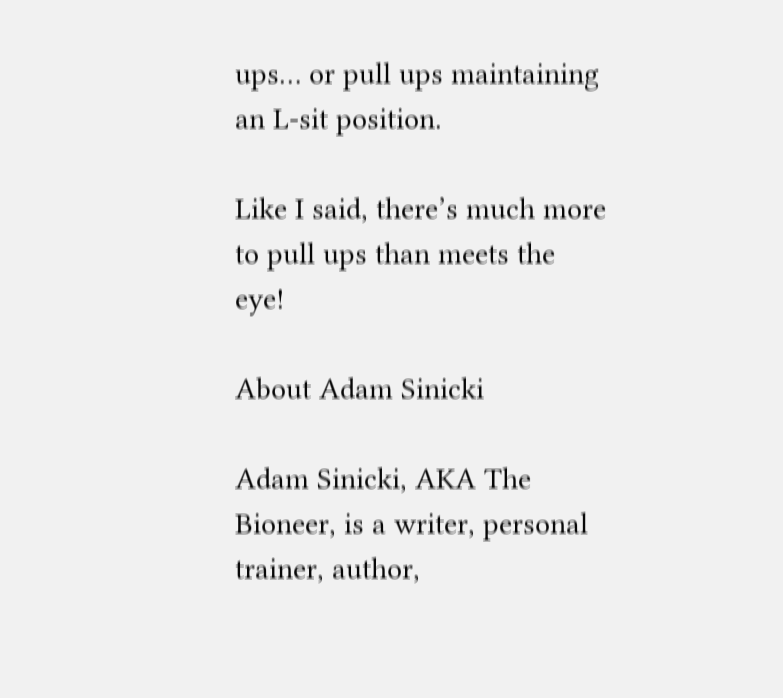ups… or pull ups maintaining an L-sit position.

Like I said, there’s much more to pull ups than meets the eye!

About Adam Sinicki

Adam Sinicki, AKA The Bioneer, is a writer, personal trainer, author,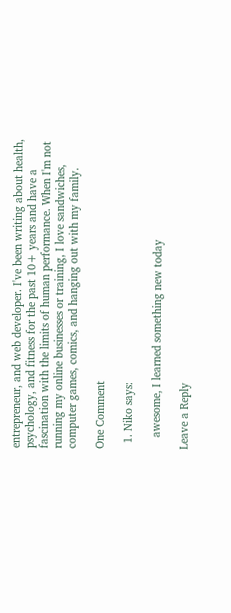entrepreneur, and web developer. I've been writing about health, psychology, and fitness for the past 10+ years and have a fascination with the limits of human performance. When I'm not running my online businesses or training, I love sandwiches, computer games, comics, and hanging out with my family.

One Comment

  1. Niko says:

    awesome, I learned something new today

Leave a Reply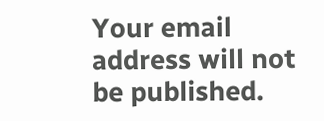Your email address will not be published.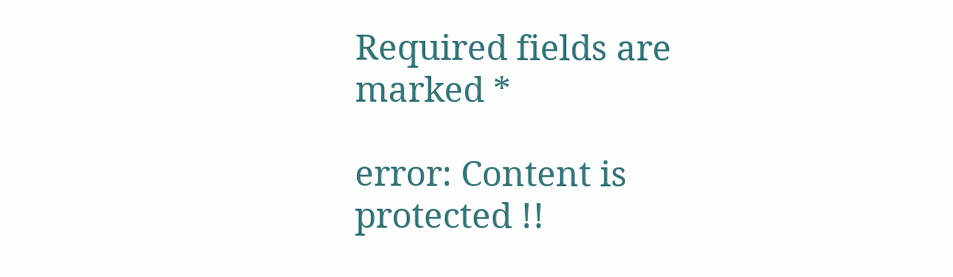Required fields are marked *

error: Content is protected !!